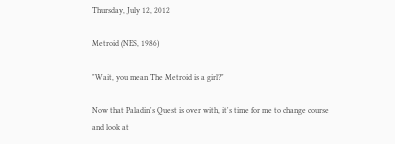Thursday, July 12, 2012

Metroid (NES, 1986)

"Wait, you mean The Metroid is a girl?"

Now that Paladin's Quest is over with, it's time for me to change course and look at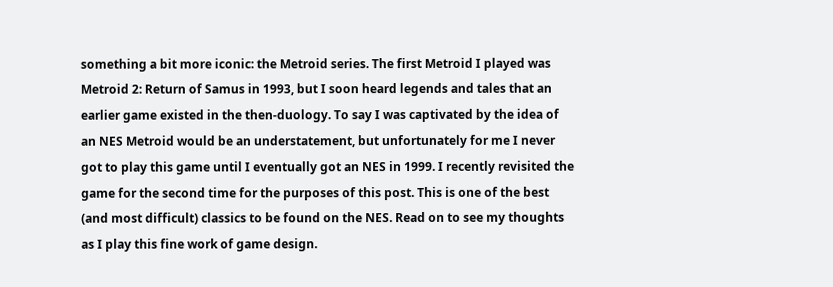something a bit more iconic: the Metroid series. The first Metroid I played was Metroid 2: Return of Samus in 1993, but I soon heard legends and tales that an earlier game existed in the then-duology. To say I was captivated by the idea of an NES Metroid would be an understatement, but unfortunately for me I never got to play this game until I eventually got an NES in 1999. I recently revisited the game for the second time for the purposes of this post. This is one of the best (and most difficult) classics to be found on the NES. Read on to see my thoughts as I play this fine work of game design.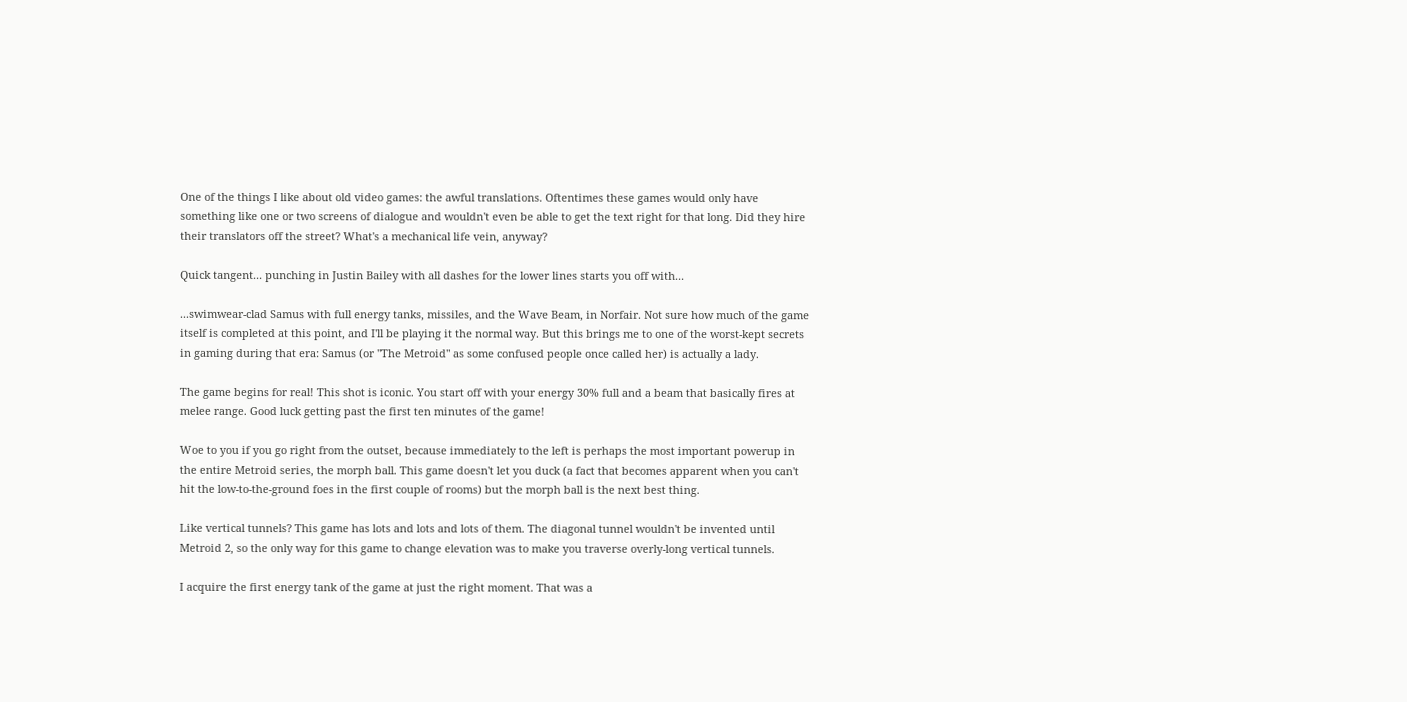One of the things I like about old video games: the awful translations. Oftentimes these games would only have something like one or two screens of dialogue and wouldn't even be able to get the text right for that long. Did they hire their translators off the street? What's a mechanical life vein, anyway?

Quick tangent... punching in Justin Bailey with all dashes for the lower lines starts you off with...

...swimwear-clad Samus with full energy tanks, missiles, and the Wave Beam, in Norfair. Not sure how much of the game itself is completed at this point, and I'll be playing it the normal way. But this brings me to one of the worst-kept secrets in gaming during that era: Samus (or "The Metroid" as some confused people once called her) is actually a lady.

The game begins for real! This shot is iconic. You start off with your energy 30% full and a beam that basically fires at melee range. Good luck getting past the first ten minutes of the game!

Woe to you if you go right from the outset, because immediately to the left is perhaps the most important powerup in the entire Metroid series, the morph ball. This game doesn't let you duck (a fact that becomes apparent when you can't hit the low-to-the-ground foes in the first couple of rooms) but the morph ball is the next best thing.

Like vertical tunnels? This game has lots and lots and lots of them. The diagonal tunnel wouldn't be invented until Metroid 2, so the only way for this game to change elevation was to make you traverse overly-long vertical tunnels.

I acquire the first energy tank of the game at just the right moment. That was a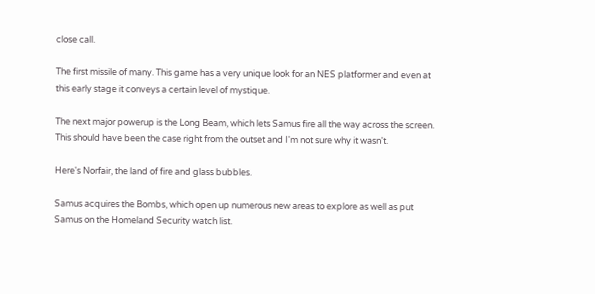close call.

The first missile of many. This game has a very unique look for an NES platformer and even at this early stage it conveys a certain level of mystique.

The next major powerup is the Long Beam, which lets Samus fire all the way across the screen. This should have been the case right from the outset and I'm not sure why it wasn't.

Here's Norfair, the land of fire and glass bubbles.

Samus acquires the Bombs, which open up numerous new areas to explore as well as put Samus on the Homeland Security watch list.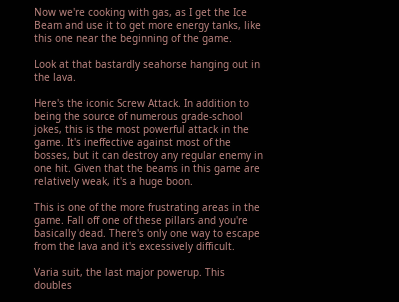Now we're cooking with gas, as I get the Ice Beam and use it to get more energy tanks, like this one near the beginning of the game.

Look at that bastardly seahorse hanging out in the lava.

Here's the iconic Screw Attack. In addition to being the source of numerous grade-school jokes, this is the most powerful attack in the game. It's ineffective against most of the bosses, but it can destroy any regular enemy in one hit. Given that the beams in this game are relatively weak, it's a huge boon.

This is one of the more frustrating areas in the game. Fall off one of these pillars and you're basically dead. There's only one way to escape from the lava and it's excessively difficult.

Varia suit, the last major powerup. This doubles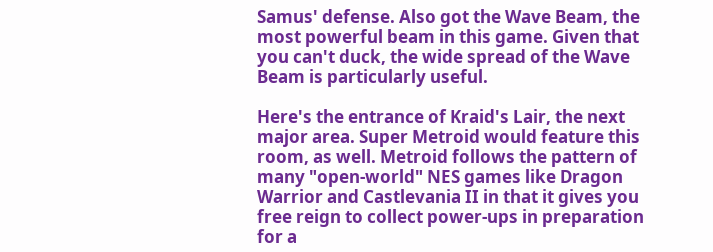Samus' defense. Also got the Wave Beam, the most powerful beam in this game. Given that you can't duck, the wide spread of the Wave Beam is particularly useful.

Here's the entrance of Kraid's Lair, the next major area. Super Metroid would feature this room, as well. Metroid follows the pattern of many "open-world" NES games like Dragon Warrior and Castlevania II in that it gives you free reign to collect power-ups in preparation for a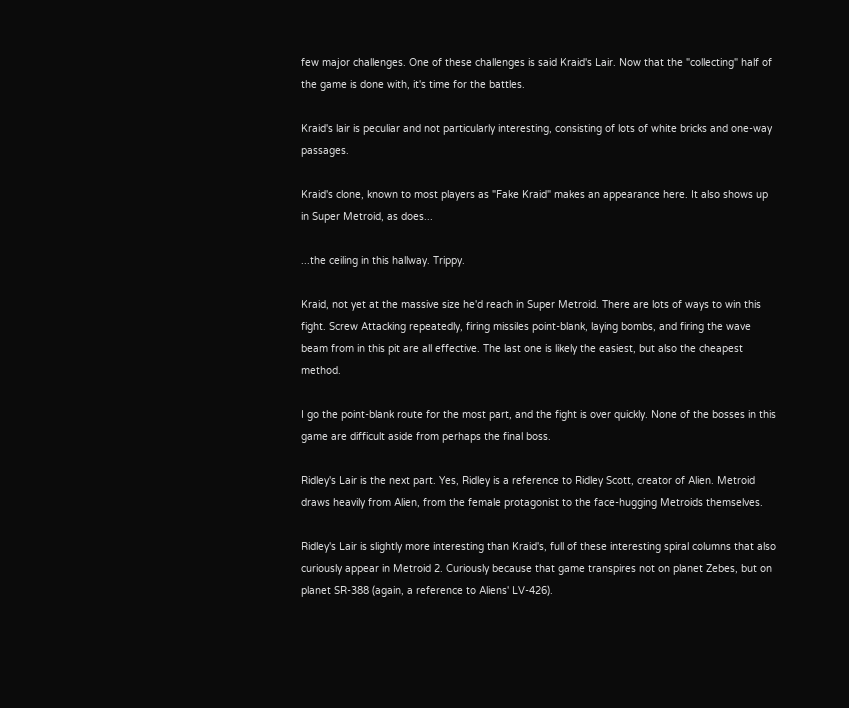few major challenges. One of these challenges is said Kraid's Lair. Now that the "collecting" half of the game is done with, it's time for the battles.

Kraid's lair is peculiar and not particularly interesting, consisting of lots of white bricks and one-way passages.

Kraid's clone, known to most players as "Fake Kraid" makes an appearance here. It also shows up in Super Metroid, as does...

...the ceiling in this hallway. Trippy.

Kraid, not yet at the massive size he'd reach in Super Metroid. There are lots of ways to win this fight. Screw Attacking repeatedly, firing missiles point-blank, laying bombs, and firing the wave beam from in this pit are all effective. The last one is likely the easiest, but also the cheapest method.

I go the point-blank route for the most part, and the fight is over quickly. None of the bosses in this game are difficult aside from perhaps the final boss.

Ridley's Lair is the next part. Yes, Ridley is a reference to Ridley Scott, creator of Alien. Metroid draws heavily from Alien, from the female protagonist to the face-hugging Metroids themselves.

Ridley's Lair is slightly more interesting than Kraid's, full of these interesting spiral columns that also curiously appear in Metroid 2. Curiously because that game transpires not on planet Zebes, but on planet SR-388 (again, a reference to Aliens' LV-426).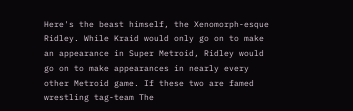Here's the beast himself, the Xenomorph-esque Ridley. While Kraid would only go on to make an appearance in Super Metroid, Ridley would go on to make appearances in nearly every other Metroid game. If these two are famed wrestling tag-team The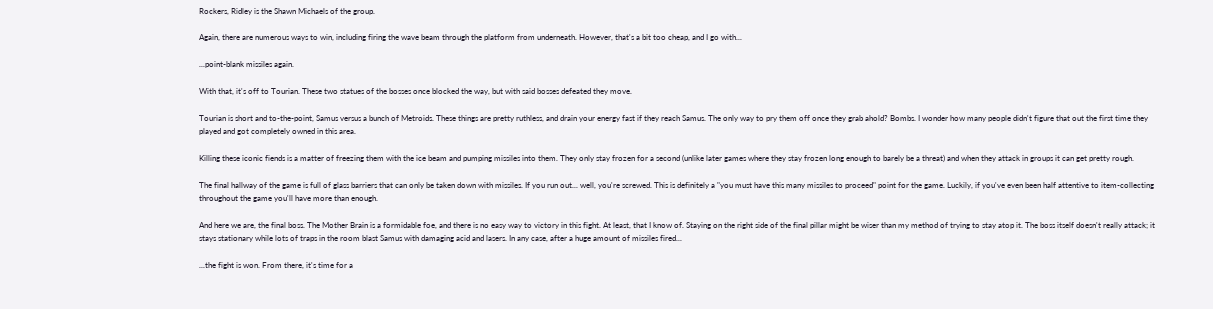Rockers, Ridley is the Shawn Michaels of the group.

Again, there are numerous ways to win, including firing the wave beam through the platform from underneath. However, that's a bit too cheap, and I go with...

...point-blank missiles again.

With that, it's off to Tourian. These two statues of the bosses once blocked the way, but with said bosses defeated they move.

Tourian is short and to-the-point, Samus versus a bunch of Metroids. These things are pretty ruthless, and drain your energy fast if they reach Samus. The only way to pry them off once they grab ahold? Bombs. I wonder how many people didn't figure that out the first time they played and got completely owned in this area.

Killing these iconic fiends is a matter of freezing them with the ice beam and pumping missiles into them. They only stay frozen for a second (unlike later games where they stay frozen long enough to barely be a threat) and when they attack in groups it can get pretty rough.

The final hallway of the game is full of glass barriers that can only be taken down with missiles. If you run out... well, you're screwed. This is definitely a "you must have this many missiles to proceed" point for the game. Luckily, if you've even been half attentive to item-collecting throughout the game you'll have more than enough.

And here we are, the final boss. The Mother Brain is a formidable foe, and there is no easy way to victory in this fight. At least, that I know of. Staying on the right side of the final pillar might be wiser than my method of trying to stay atop it. The boss itself doesn't really attack; it stays stationary while lots of traps in the room blast Samus with damaging acid and lasers. In any case, after a huge amount of missiles fired...

...the fight is won. From there, it's time for a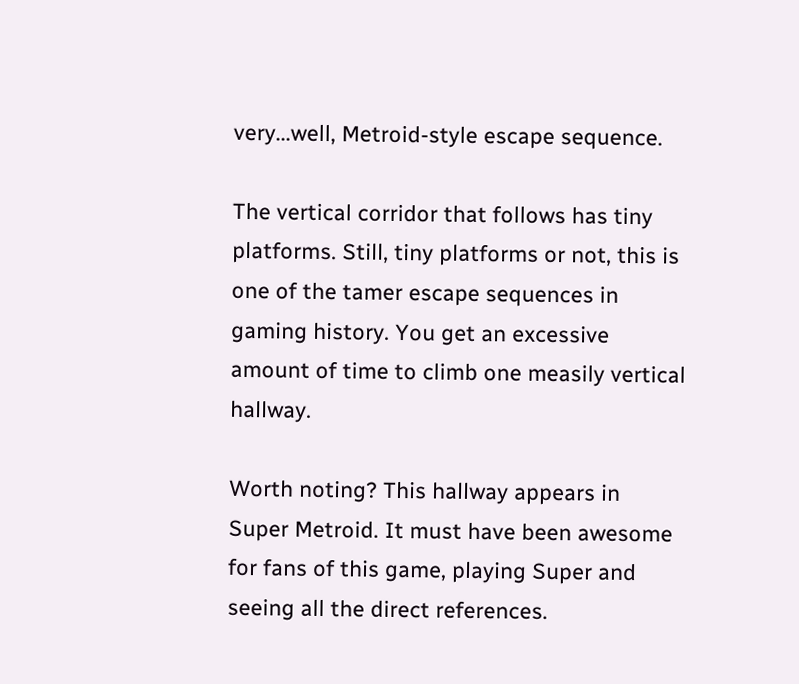very...well, Metroid-style escape sequence.

The vertical corridor that follows has tiny platforms. Still, tiny platforms or not, this is one of the tamer escape sequences in gaming history. You get an excessive amount of time to climb one measily vertical hallway.

Worth noting? This hallway appears in Super Metroid. It must have been awesome for fans of this game, playing Super and seeing all the direct references.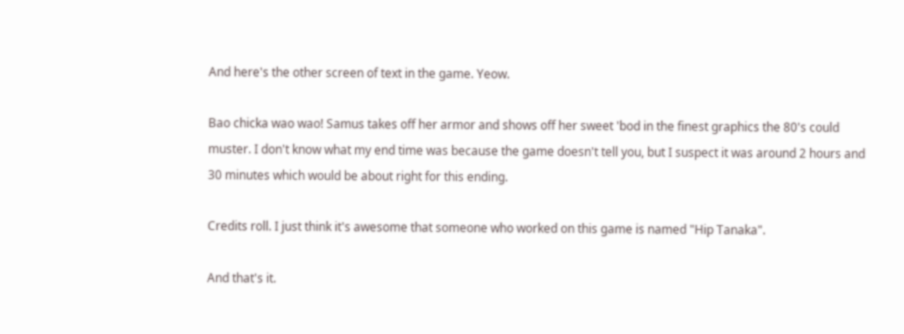And here's the other screen of text in the game. Yeow.

Bao chicka wao wao! Samus takes off her armor and shows off her sweet 'bod in the finest graphics the 80's could muster. I don't know what my end time was because the game doesn't tell you, but I suspect it was around 2 hours and 30 minutes which would be about right for this ending.

Credits roll. I just think it's awesome that someone who worked on this game is named "Hip Tanaka".

And that's it.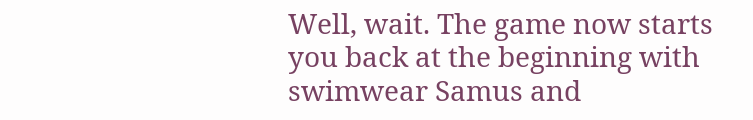Well, wait. The game now starts you back at the beginning with swimwear Samus and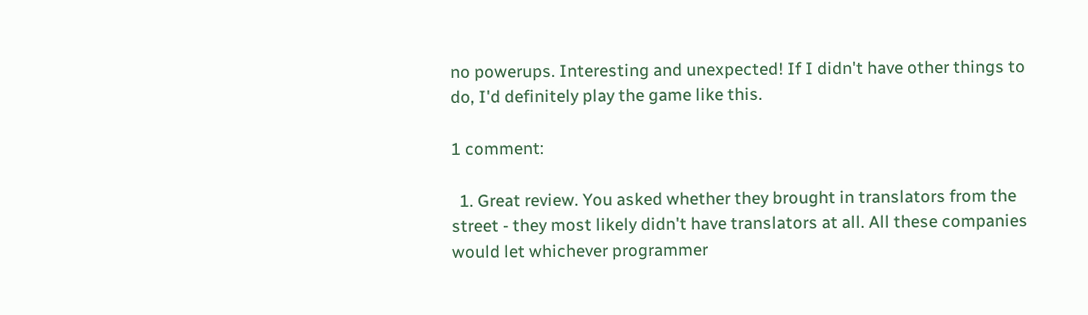no powerups. Interesting and unexpected! If I didn't have other things to do, I'd definitely play the game like this.

1 comment:

  1. Great review. You asked whether they brought in translators from the street - they most likely didn't have translators at all. All these companies would let whichever programmer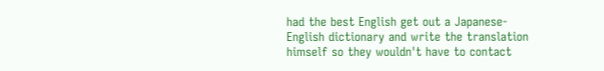had the best English get out a Japanese-English dictionary and write the translation himself so they wouldn't have to contact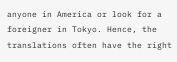anyone in America or look for a foreigner in Tokyo. Hence, the translations often have the right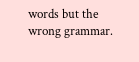words but the wrong grammar.